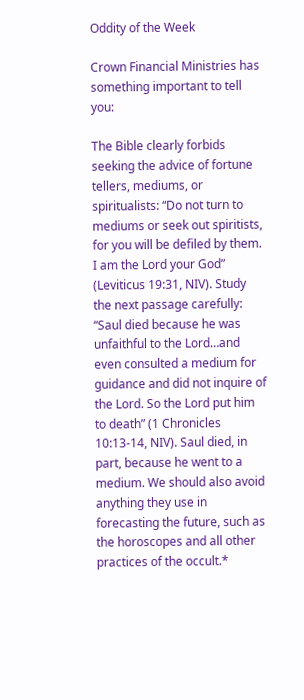Oddity of the Week

Crown Financial Ministries has something important to tell you:

The Bible clearly forbids seeking the advice of fortune tellers, mediums, or spiritualists: “Do not turn to mediums or seek out spiritists, for you will be defiled by them. I am the Lord your God” (Leviticus 19:31, NIV). Study the next passage carefully: “Saul died because he was unfaithful to the Lord…and even consulted a medium for guidance and did not inquire of the Lord. So the Lord put him to death” (1 Chronicles 10:13-14, NIV). Saul died, in part, because he went to a medium. We should also avoid anything they use in forecasting the future, such as the horoscopes and all other practices of the occult.*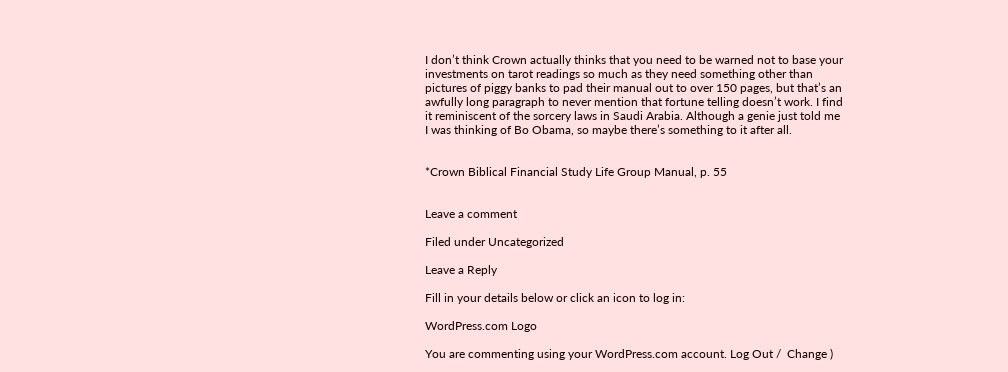I don’t think Crown actually thinks that you need to be warned not to base your investments on tarot readings so much as they need something other than pictures of piggy banks to pad their manual out to over 150 pages, but that’s an awfully long paragraph to never mention that fortune telling doesn’t work. I find it reminiscent of the sorcery laws in Saudi Arabia. Although a genie just told me I was thinking of Bo Obama, so maybe there’s something to it after all.


*Crown Biblical Financial Study Life Group Manual, p. 55


Leave a comment

Filed under Uncategorized

Leave a Reply

Fill in your details below or click an icon to log in:

WordPress.com Logo

You are commenting using your WordPress.com account. Log Out /  Change )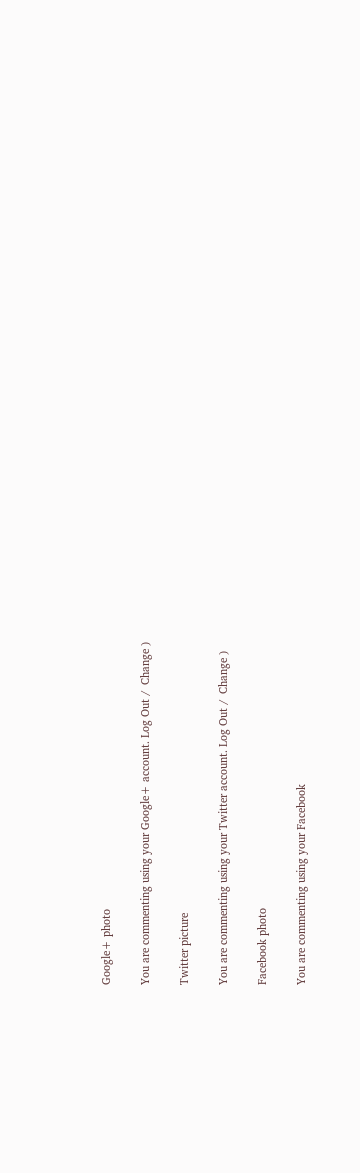Google+ photo

You are commenting using your Google+ account. Log Out /  Change )

Twitter picture

You are commenting using your Twitter account. Log Out /  Change )

Facebook photo

You are commenting using your Facebook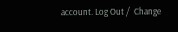account. Log Out /  Change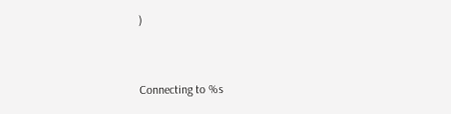)


Connecting to %s